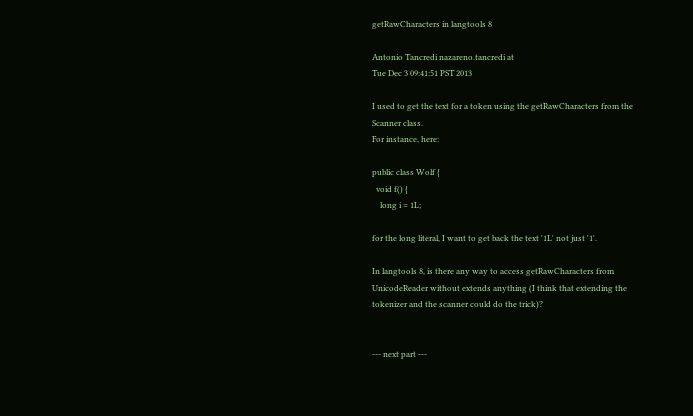getRawCharacters in langtools 8

Antonio Tancredi nazareno.tancredi at
Tue Dec 3 09:41:51 PST 2013

I used to get the text for a token using the getRawCharacters from the
Scanner class.
For instance, here:

public class Wolf {
  void f() {
    long i = 1L;

for the long literal, I want to get back the text '1L' not just '1'.

In langtools 8, is there any way to access getRawCharacters from
UnicodeReader without extends anything (I think that extending the
tokenizer and the scanner could do the trick)?


--- next part ---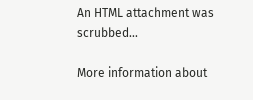An HTML attachment was scrubbed...

More information about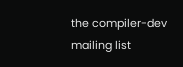the compiler-dev mailing list